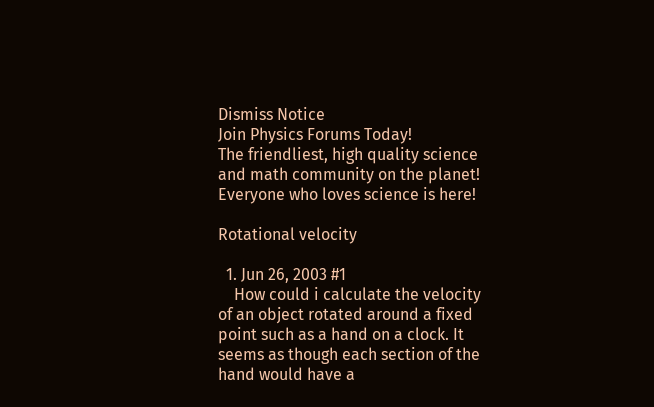Dismiss Notice
Join Physics Forums Today!
The friendliest, high quality science and math community on the planet! Everyone who loves science is here!

Rotational velocity

  1. Jun 26, 2003 #1
    How could i calculate the velocity of an object rotated around a fixed point such as a hand on a clock. It seems as though each section of the hand would have a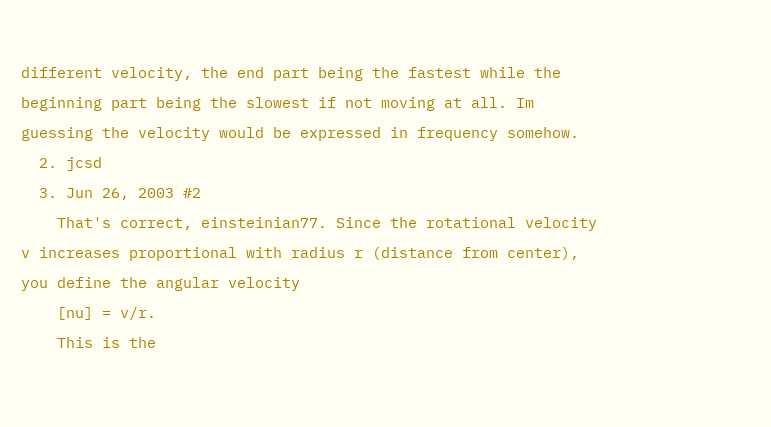different velocity, the end part being the fastest while the beginning part being the slowest if not moving at all. Im guessing the velocity would be expressed in frequency somehow.
  2. jcsd
  3. Jun 26, 2003 #2
    That's correct, einsteinian77. Since the rotational velocity v increases proportional with radius r (distance from center), you define the angular velocity
    [nu] = v/r.
    This is the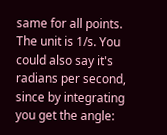same for all points. The unit is 1/s. You could also say it's radians per second, since by integrating you get the angle: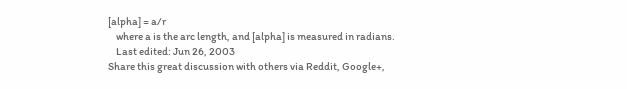[alpha] = a/r
    where a is the arc length, and [alpha] is measured in radians.
    Last edited: Jun 26, 2003
Share this great discussion with others via Reddit, Google+,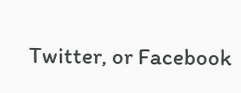Twitter, or Facebook